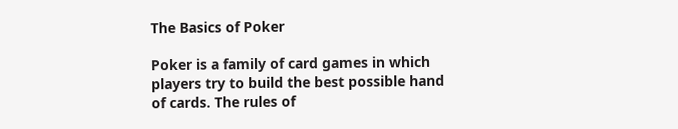The Basics of Poker

Poker is a family of card games in which players try to build the best possible hand of cards. The rules of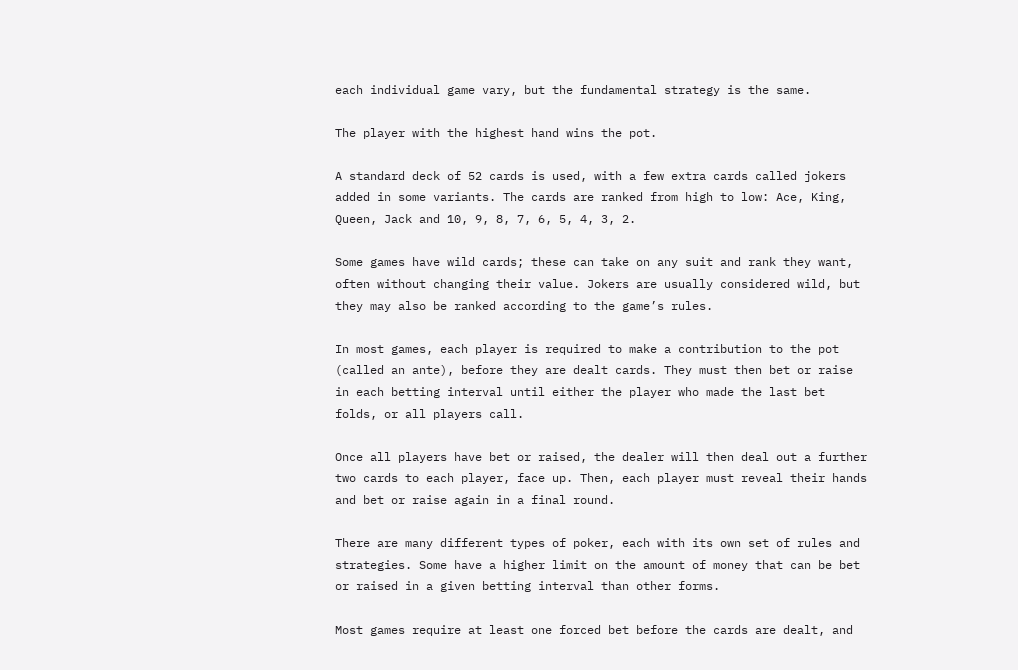each individual game vary, but the fundamental strategy is the same.

The player with the highest hand wins the pot.

A standard deck of 52 cards is used, with a few extra cards called jokers added in some variants. The cards are ranked from high to low: Ace, King, Queen, Jack and 10, 9, 8, 7, 6, 5, 4, 3, 2.

Some games have wild cards; these can take on any suit and rank they want, often without changing their value. Jokers are usually considered wild, but they may also be ranked according to the game’s rules.

In most games, each player is required to make a contribution to the pot (called an ante), before they are dealt cards. They must then bet or raise in each betting interval until either the player who made the last bet folds, or all players call.

Once all players have bet or raised, the dealer will then deal out a further two cards to each player, face up. Then, each player must reveal their hands and bet or raise again in a final round.

There are many different types of poker, each with its own set of rules and strategies. Some have a higher limit on the amount of money that can be bet or raised in a given betting interval than other forms.

Most games require at least one forced bet before the cards are dealt, and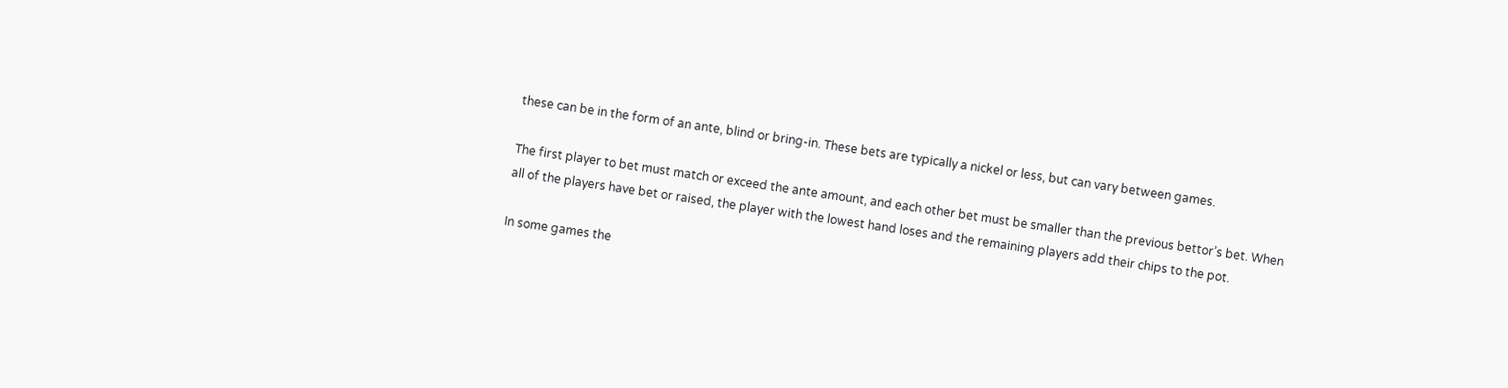these can be in the form of an ante, blind or bring-in. These bets are typically a nickel or less, but can vary between games.

The first player to bet must match or exceed the ante amount, and each other bet must be smaller than the previous bettor’s bet. When all of the players have bet or raised, the player with the lowest hand loses and the remaining players add their chips to the pot.

In some games the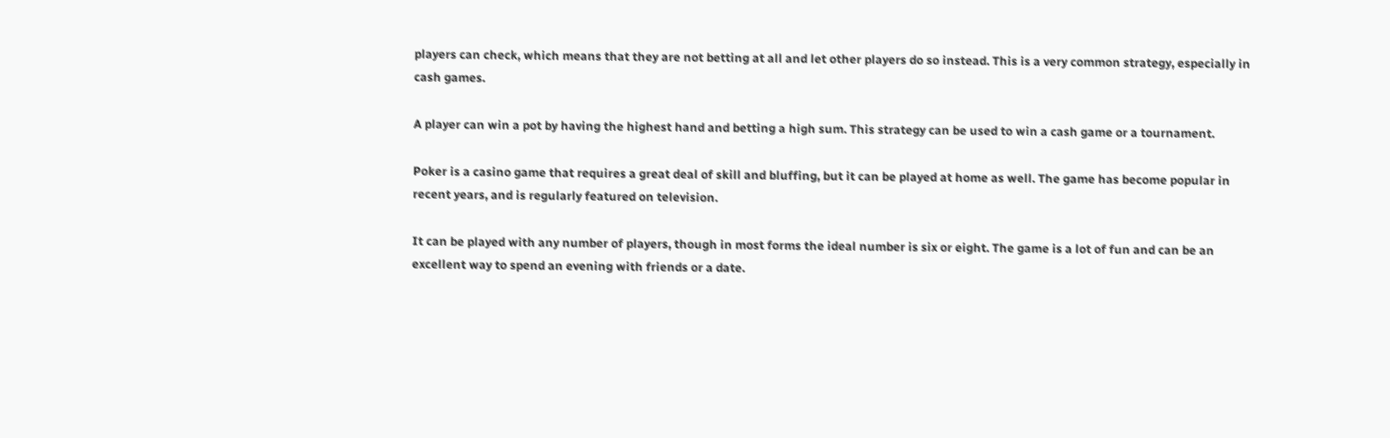players can check, which means that they are not betting at all and let other players do so instead. This is a very common strategy, especially in cash games.

A player can win a pot by having the highest hand and betting a high sum. This strategy can be used to win a cash game or a tournament.

Poker is a casino game that requires a great deal of skill and bluffing, but it can be played at home as well. The game has become popular in recent years, and is regularly featured on television.

It can be played with any number of players, though in most forms the ideal number is six or eight. The game is a lot of fun and can be an excellent way to spend an evening with friends or a date.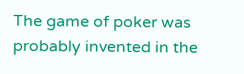The game of poker was probably invented in the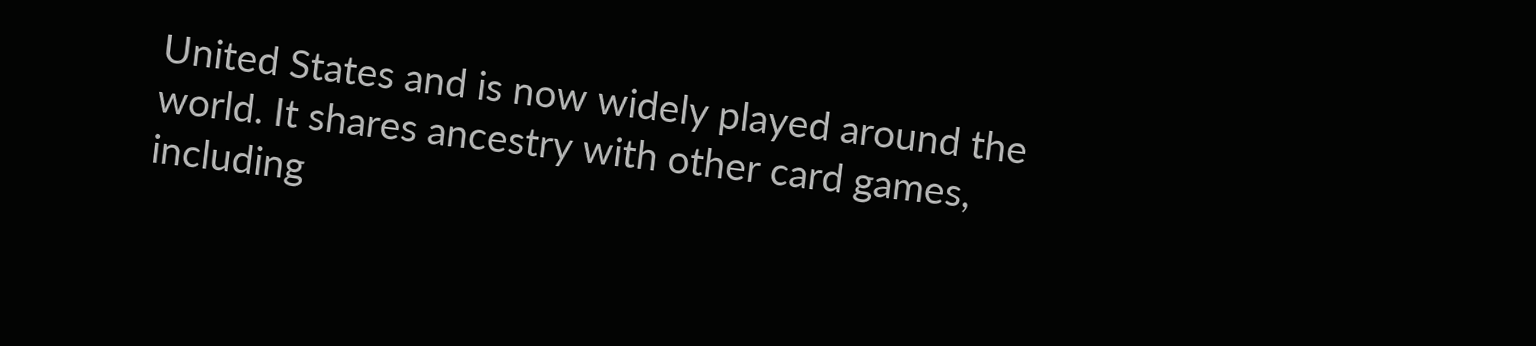United States and is now widely played around the world. It shares ancestry with other card games, including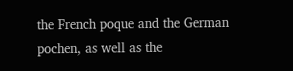the French poque and the German pochen, as well as the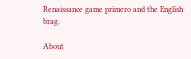Renaissance game primero and the English brag.

About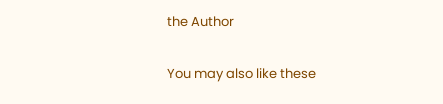the Author

You may also like these